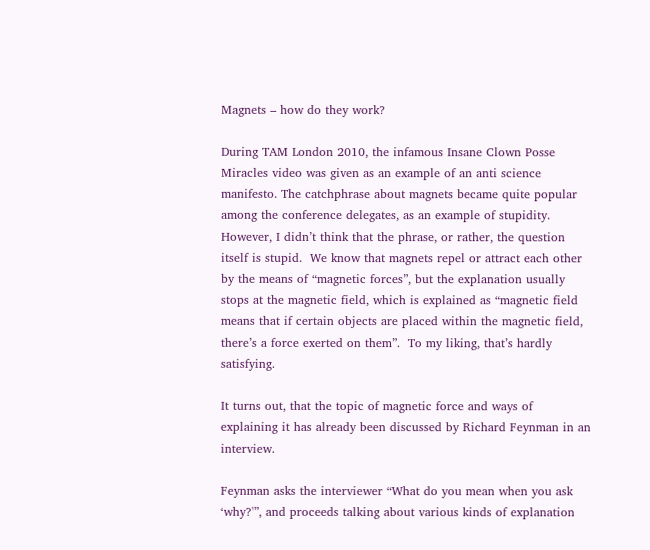Magnets – how do they work?

During TAM London 2010, the infamous Insane Clown Posse Miracles video was given as an example of an anti science manifesto. The catchphrase about magnets became quite popular among the conference delegates, as an example of stupidity.  However, I didn’t think that the phrase, or rather, the question itself is stupid.  We know that magnets repel or attract each other by the means of “magnetic forces”, but the explanation usually stops at the magnetic field, which is explained as “magnetic field means that if certain objects are placed within the magnetic field, there’s a force exerted on them”.  To my liking, that’s hardly satisfying.

It turns out, that the topic of magnetic force and ways of explaining it has already been discussed by Richard Feynman in an interview.

Feynman asks the interviewer “What do you mean when you ask ‘why?'”, and proceeds talking about various kinds of explanation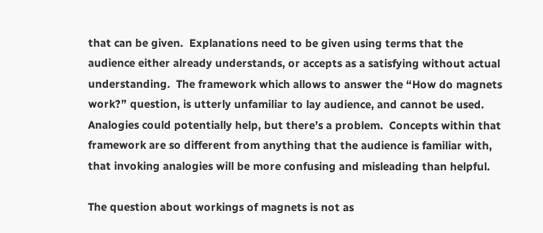that can be given.  Explanations need to be given using terms that the audience either already understands, or accepts as a satisfying without actual understanding.  The framework which allows to answer the “How do magnets work?” question, is utterly unfamiliar to lay audience, and cannot be used.  Analogies could potentially help, but there’s a problem.  Concepts within that framework are so different from anything that the audience is familiar with, that invoking analogies will be more confusing and misleading than helpful.

The question about workings of magnets is not as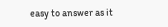easy to answer as it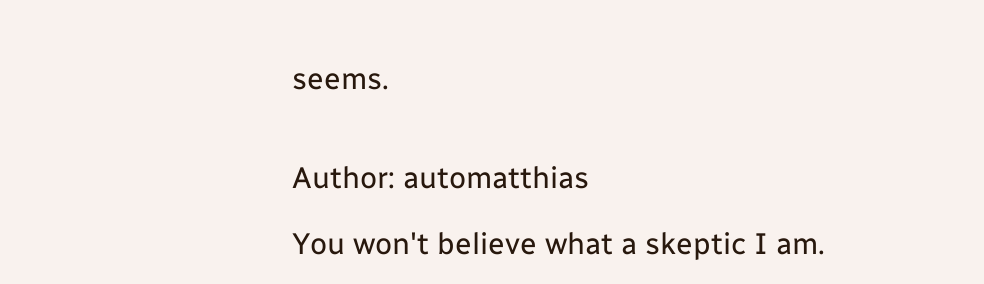seems.


Author: automatthias

You won't believe what a skeptic I am.